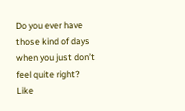Do you ever have those kind of days when you just don’t feel quite right? Like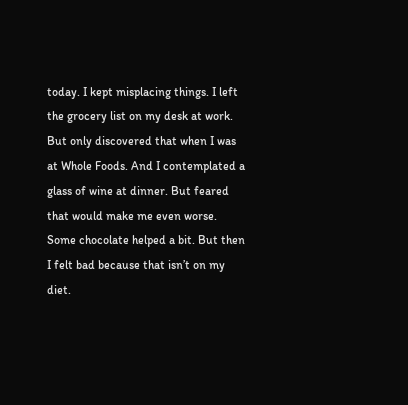today. I kept misplacing things. I left the grocery list on my desk at work. But only discovered that when I was at Whole Foods. And I contemplated a glass of wine at dinner. But feared that would make me even worse. Some chocolate helped a bit. But then I felt bad because that isn’t on my diet.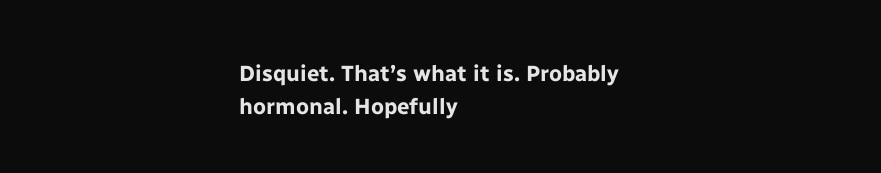Disquiet. That’s what it is. Probably hormonal. Hopefully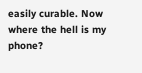easily curable. Now where the hell is my phone?